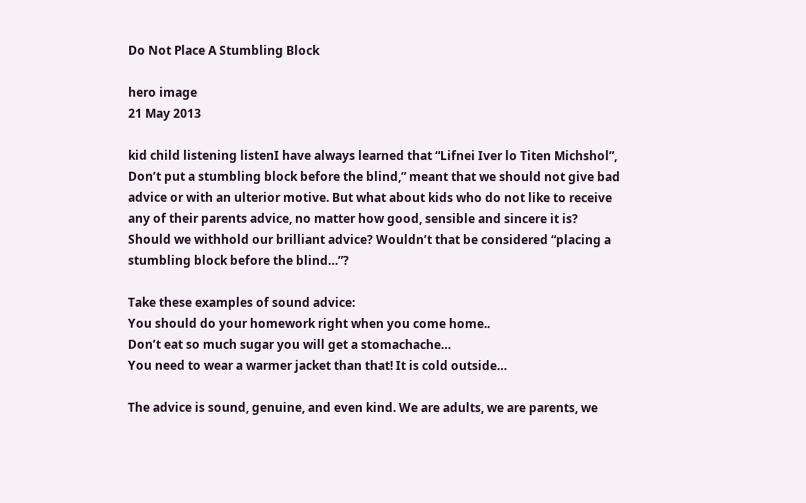Do Not Place A Stumbling Block

hero image
21 May 2013

kid child listening listenI have always learned that “Lifnei Iver lo Titen Michshol”, Don’t put a stumbling block before the blind,” meant that we should not give bad advice or with an ulterior motive. But what about kids who do not like to receive any of their parents advice, no matter how good, sensible and sincere it is? Should we withhold our brilliant advice? Wouldn’t that be considered “placing a stumbling block before the blind…”?

Take these examples of sound advice:
You should do your homework right when you come home..
Don’t eat so much sugar you will get a stomachache…
You need to wear a warmer jacket than that! It is cold outside…

The advice is sound, genuine, and even kind. We are adults, we are parents, we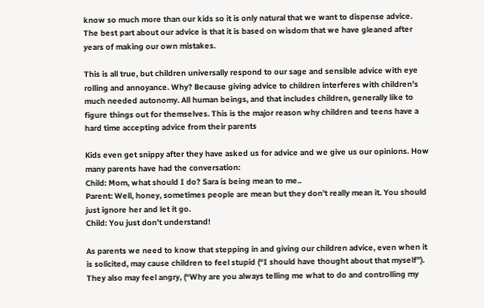know so much more than our kids so it is only natural that we want to dispense advice. The best part about our advice is that it is based on wisdom that we have gleaned after years of making our own mistakes.

This is all true, but children universally respond to our sage and sensible advice with eye rolling and annoyance. Why? Because giving advice to children interferes with children’s much needed autonomy. All human beings, and that includes children, generally like to figure things out for themselves. This is the major reason why children and teens have a hard time accepting advice from their parents

Kids even get snippy after they have asked us for advice and we give us our opinions. How many parents have had the conversation:
Child: Mom, what should I do? Sara is being mean to me..
Parent: Well, honey, sometimes people are mean but they don’t really mean it. You should just ignore her and let it go.
Child: You just don’t understand!

As parents we need to know that stepping in and giving our children advice, even when it is solicited, may cause children to feel stupid (“I should have thought about that myself”). They also may feel angry, (“Why are you always telling me what to do and controlling my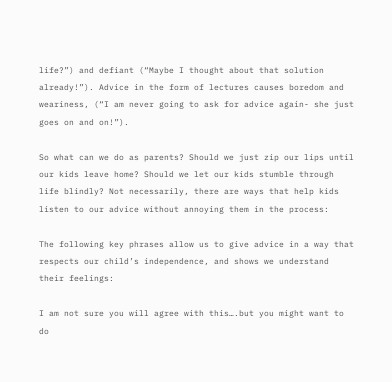life?”) and defiant (“Maybe I thought about that solution already!”). Advice in the form of lectures causes boredom and weariness, (“I am never going to ask for advice again- she just goes on and on!”).

So what can we do as parents? Should we just zip our lips until our kids leave home? Should we let our kids stumble through life blindly? Not necessarily, there are ways that help kids listen to our advice without annoying them in the process:

The following key phrases allow us to give advice in a way that respects our child’s independence, and shows we understand their feelings:

I am not sure you will agree with this….but you might want to do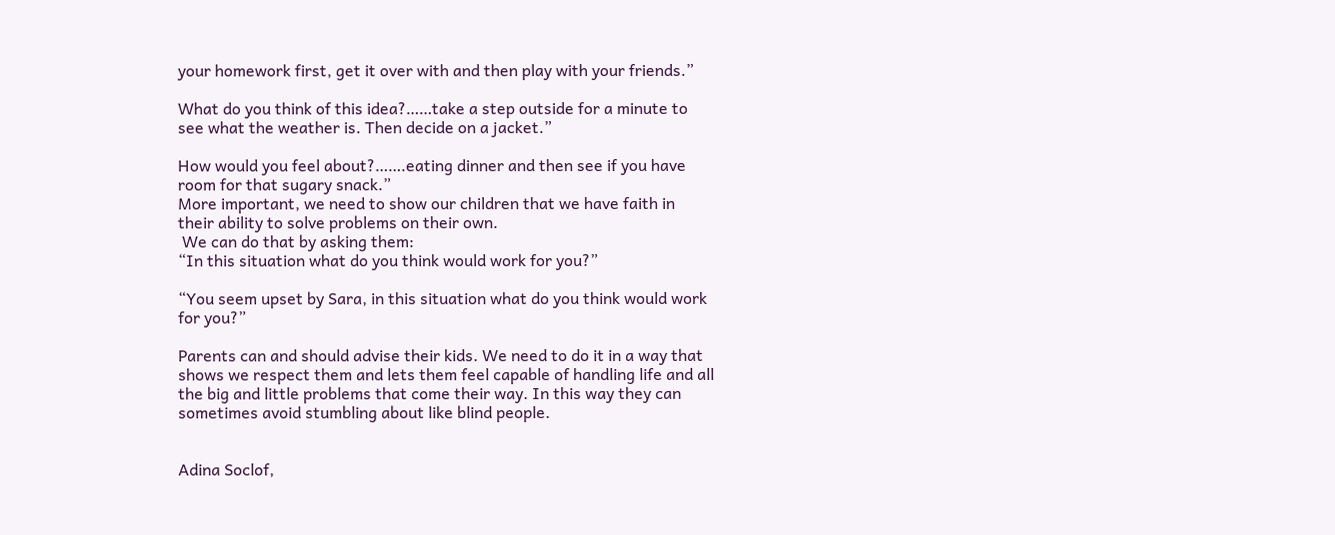your homework first, get it over with and then play with your friends.”

What do you think of this idea?……take a step outside for a minute to see what the weather is. Then decide on a jacket.”

How would you feel about?…….eating dinner and then see if you have room for that sugary snack.”
More important, we need to show our children that we have faith in their ability to solve problems on their own.
 We can do that by asking them:
“In this situation what do you think would work for you?”

“You seem upset by Sara, in this situation what do you think would work for you?”

Parents can and should advise their kids. We need to do it in a way that shows we respect them and lets them feel capable of handling life and all the big and little problems that come their way. In this way they can sometimes avoid stumbling about like blind people.


Adina Soclof,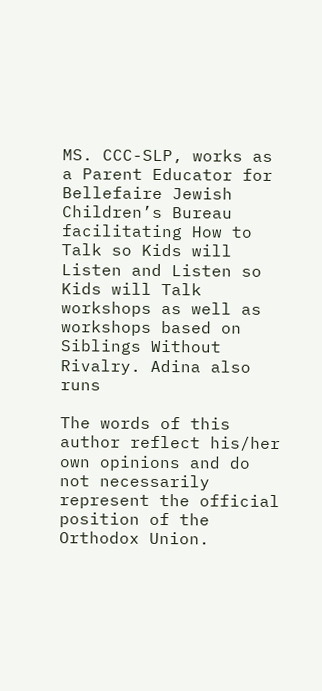MS. CCC-SLP, works as a Parent Educator for Bellefaire Jewish Children’s Bureau facilitating How to Talk so Kids will Listen and Listen so Kids will Talk workshops as well as workshops based on Siblings Without Rivalry. Adina also runs

The words of this author reflect his/her own opinions and do not necessarily represent the official position of the Orthodox Union.